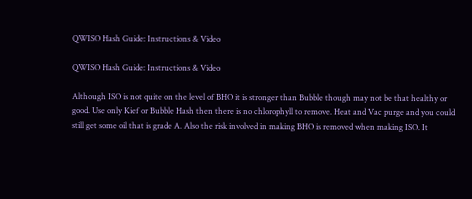QWISO Hash Guide: Instructions & Video

QWISO Hash Guide: Instructions & Video

Although ISO is not quite on the level of BHO it is stronger than Bubble though may not be that healthy or good. Use only Kief or Bubble Hash then there is no chlorophyll to remove. Heat and Vac purge and you could still get some oil that is grade A. Also the risk involved in making BHO is removed when making ISO. It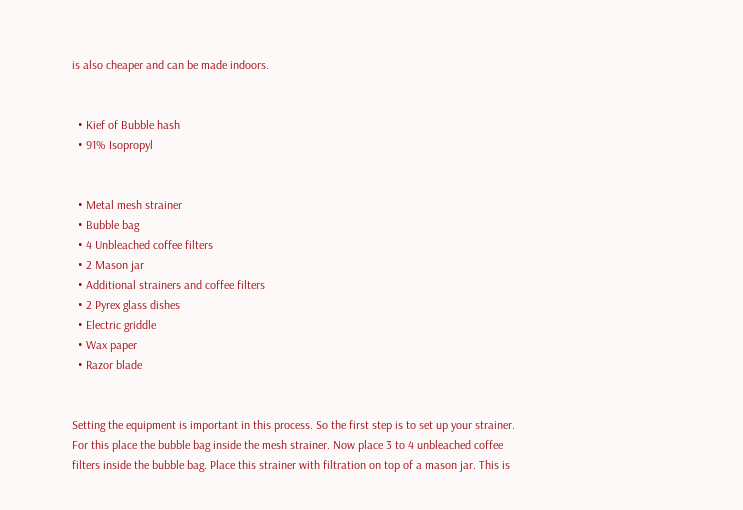is also cheaper and can be made indoors.


  • Kief of Bubble hash
  • 91% Isopropyl


  • Metal mesh strainer
  • Bubble bag
  • 4 Unbleached coffee filters
  • 2 Mason jar
  • Additional strainers and coffee filters
  • 2 Pyrex glass dishes
  • Electric griddle
  • Wax paper
  • Razor blade


Setting the equipment is important in this process. So the first step is to set up your strainer. For this place the bubble bag inside the mesh strainer. Now place 3 to 4 unbleached coffee filters inside the bubble bag. Place this strainer with filtration on top of a mason jar. This is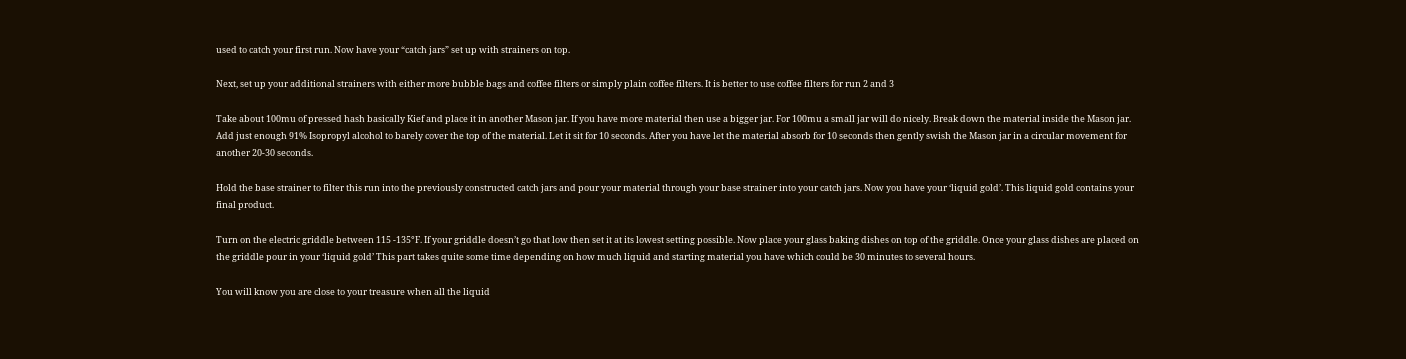used to catch your first run. Now have your “catch jars” set up with strainers on top.

Next, set up your additional strainers with either more bubble bags and coffee filters or simply plain coffee filters. It is better to use coffee filters for run 2 and 3

Take about 100mu of pressed hash basically Kief and place it in another Mason jar. If you have more material then use a bigger jar. For 100mu a small jar will do nicely. Break down the material inside the Mason jar. Add just enough 91% Isopropyl alcohol to barely cover the top of the material. Let it sit for 10 seconds. After you have let the material absorb for 10 seconds then gently swish the Mason jar in a circular movement for another 20-30 seconds.

Hold the base strainer to filter this run into the previously constructed catch jars and pour your material through your base strainer into your catch jars. Now you have your ‘liquid gold’. This liquid gold contains your final product.

Turn on the electric griddle between 115 -135°F. If your griddle doesn’t go that low then set it at its lowest setting possible. Now place your glass baking dishes on top of the griddle. Once your glass dishes are placed on the griddle pour in your ‘liquid gold’ This part takes quite some time depending on how much liquid and starting material you have which could be 30 minutes to several hours.

You will know you are close to your treasure when all the liquid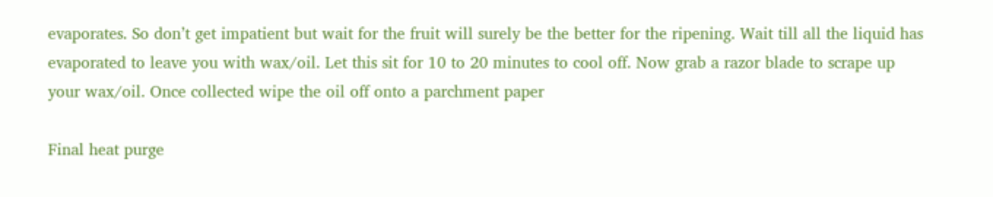evaporates. So don’t get impatient but wait for the fruit will surely be the better for the ripening. Wait till all the liquid has evaporated to leave you with wax/oil. Let this sit for 10 to 20 minutes to cool off. Now grab a razor blade to scrape up your wax/oil. Once collected wipe the oil off onto a parchment paper

Final heat purge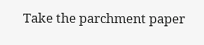Take the parchment paper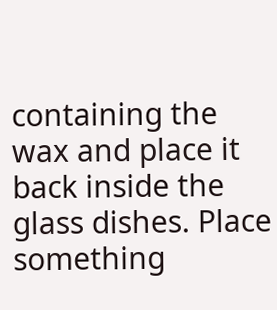containing the wax and place it back inside the glass dishes. Place something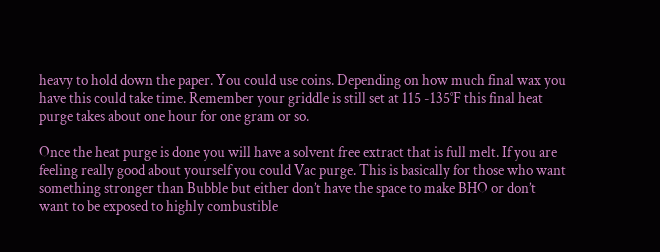heavy to hold down the paper. You could use coins. Depending on how much final wax you have this could take time. Remember your griddle is still set at 115 -135°F this final heat purge takes about one hour for one gram or so.

Once the heat purge is done you will have a solvent free extract that is full melt. If you are feeling really good about yourself you could Vac purge. This is basically for those who want something stronger than Bubble but either don’t have the space to make BHO or don’t want to be exposed to highly combustible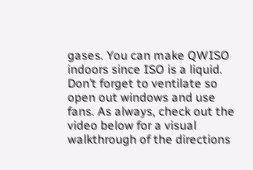gases. You can make QWISO indoors since ISO is a liquid. Don’t forget to ventilate so open out windows and use fans. As always, check out the video below for a visual walkthrough of the directions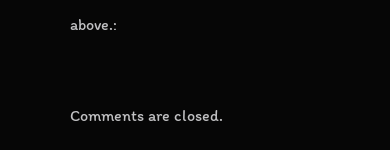above.:


Comments are closed.